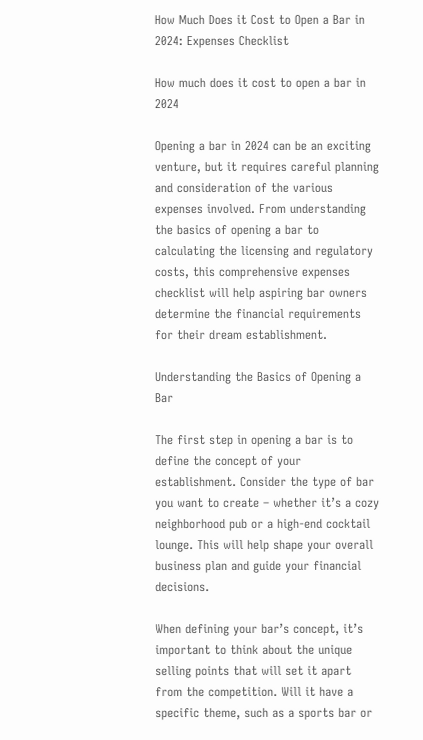How Much Does it Cost to Open a Bar in 2024: Expenses Checklist

How much does it cost to open a bar in 2024

Opening a bar in 2024 can be an exciting venture, but it requires careful planning and consideration of the various expenses involved. From understanding the basics of opening a bar to calculating the licensing and regulatory costs, this comprehensive expenses checklist will help aspiring bar owners determine the financial requirements for their dream establishment.

Understanding the Basics of Opening a Bar

The first step in opening a bar is to define the concept of your establishment. Consider the type of bar you want to create – whether it’s a cozy neighborhood pub or a high-end cocktail lounge. This will help shape your overall business plan and guide your financial decisions.

When defining your bar’s concept, it’s important to think about the unique selling points that will set it apart from the competition. Will it have a specific theme, such as a sports bar or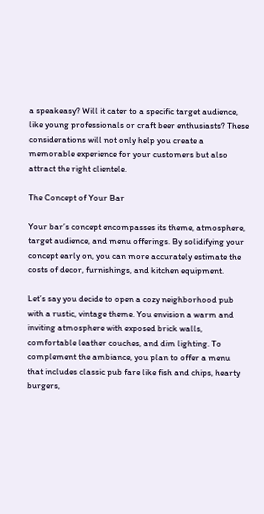a speakeasy? Will it cater to a specific target audience, like young professionals or craft beer enthusiasts? These considerations will not only help you create a memorable experience for your customers but also attract the right clientele.

The Concept of Your Bar

Your bar’s concept encompasses its theme, atmosphere, target audience, and menu offerings. By solidifying your concept early on, you can more accurately estimate the costs of decor, furnishings, and kitchen equipment.

Let’s say you decide to open a cozy neighborhood pub with a rustic, vintage theme. You envision a warm and inviting atmosphere with exposed brick walls, comfortable leather couches, and dim lighting. To complement the ambiance, you plan to offer a menu that includes classic pub fare like fish and chips, hearty burgers,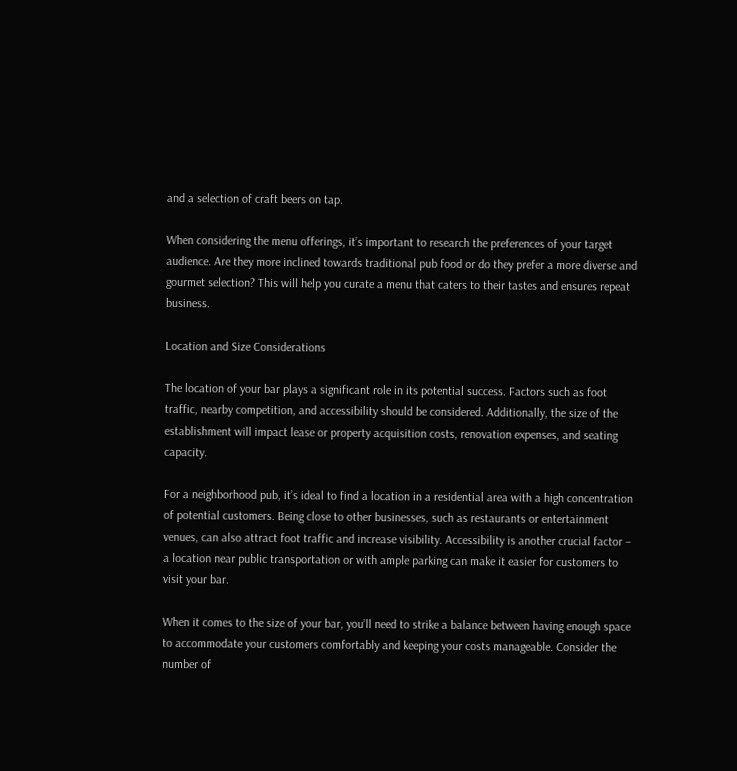and a selection of craft beers on tap.

When considering the menu offerings, it’s important to research the preferences of your target audience. Are they more inclined towards traditional pub food or do they prefer a more diverse and gourmet selection? This will help you curate a menu that caters to their tastes and ensures repeat business.

Location and Size Considerations

The location of your bar plays a significant role in its potential success. Factors such as foot traffic, nearby competition, and accessibility should be considered. Additionally, the size of the establishment will impact lease or property acquisition costs, renovation expenses, and seating capacity.

For a neighborhood pub, it’s ideal to find a location in a residential area with a high concentration of potential customers. Being close to other businesses, such as restaurants or entertainment venues, can also attract foot traffic and increase visibility. Accessibility is another crucial factor – a location near public transportation or with ample parking can make it easier for customers to visit your bar.

When it comes to the size of your bar, you’ll need to strike a balance between having enough space to accommodate your customers comfortably and keeping your costs manageable. Consider the number of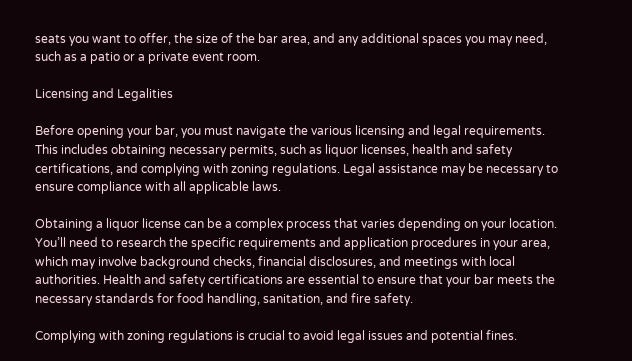seats you want to offer, the size of the bar area, and any additional spaces you may need, such as a patio or a private event room.

Licensing and Legalities

Before opening your bar, you must navigate the various licensing and legal requirements. This includes obtaining necessary permits, such as liquor licenses, health and safety certifications, and complying with zoning regulations. Legal assistance may be necessary to ensure compliance with all applicable laws.

Obtaining a liquor license can be a complex process that varies depending on your location. You’ll need to research the specific requirements and application procedures in your area, which may involve background checks, financial disclosures, and meetings with local authorities. Health and safety certifications are essential to ensure that your bar meets the necessary standards for food handling, sanitation, and fire safety.

Complying with zoning regulations is crucial to avoid legal issues and potential fines.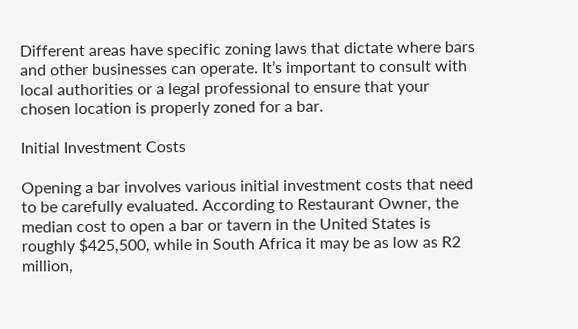Different areas have specific zoning laws that dictate where bars and other businesses can operate. It’s important to consult with local authorities or a legal professional to ensure that your chosen location is properly zoned for a bar.

Initial Investment Costs

Opening a bar involves various initial investment costs that need to be carefully evaluated. According to Restaurant Owner, the median cost to open a bar or tavern in the United States is roughly $425,500, while in South Africa it may be as low as R2 million,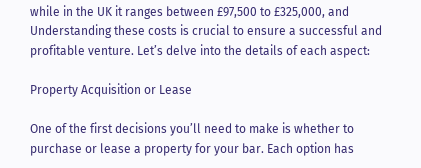while in the UK it ranges between £97,500 to £325,000, and Understanding these costs is crucial to ensure a successful and profitable venture. Let’s delve into the details of each aspect:

Property Acquisition or Lease

One of the first decisions you’ll need to make is whether to purchase or lease a property for your bar. Each option has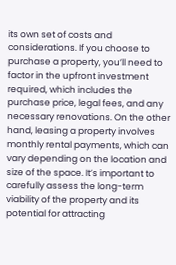its own set of costs and considerations. If you choose to purchase a property, you’ll need to factor in the upfront investment required, which includes the purchase price, legal fees, and any necessary renovations. On the other hand, leasing a property involves monthly rental payments, which can vary depending on the location and size of the space. It’s important to carefully assess the long-term viability of the property and its potential for attracting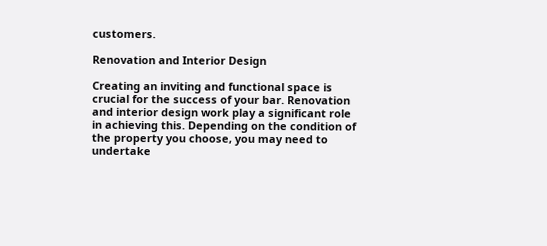customers.

Renovation and Interior Design

Creating an inviting and functional space is crucial for the success of your bar. Renovation and interior design work play a significant role in achieving this. Depending on the condition of the property you choose, you may need to undertake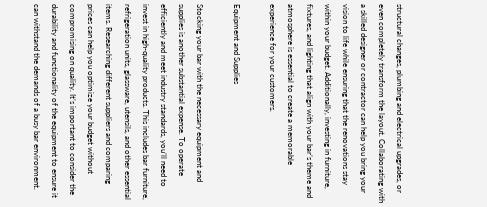structural changes, plumbing and electrical upgrades, or even completely transform the layout. Collaborating with a skilled designer or contractor can help you bring your vision to life while ensuring that the renovations stay within your budget. Additionally, investing in furniture, fixtures, and lighting that align with your bar’s theme and atmosphere is essential to create a memorable experience for your customers.

Equipment and Supplies

Stocking your bar with the necessary equipment and supplies is another substantial expense. To operate efficiently and meet industry standards, you’ll need to invest in high-quality products. This includes bar furniture, refrigeration units, glassware, utensils, and other essential items. Researching different suppliers and comparing prices can help you optimize your budget without compromising on quality. It’s important to consider the durability and functionality of the equipment to ensure it can withstand the demands of a busy bar environment.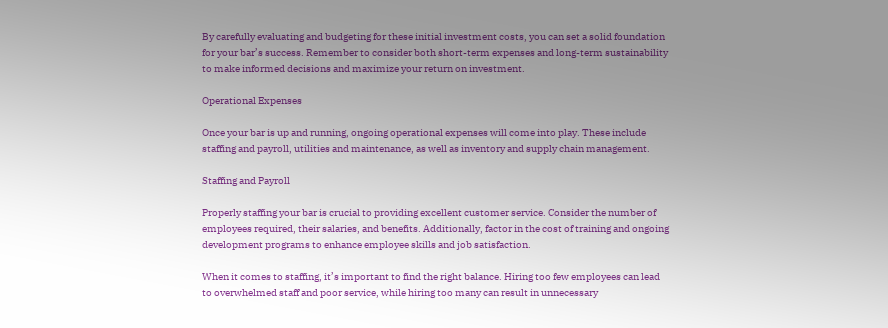By carefully evaluating and budgeting for these initial investment costs, you can set a solid foundation for your bar’s success. Remember to consider both short-term expenses and long-term sustainability to make informed decisions and maximize your return on investment.

Operational Expenses

Once your bar is up and running, ongoing operational expenses will come into play. These include staffing and payroll, utilities and maintenance, as well as inventory and supply chain management.

Staffing and Payroll

Properly staffing your bar is crucial to providing excellent customer service. Consider the number of employees required, their salaries, and benefits. Additionally, factor in the cost of training and ongoing development programs to enhance employee skills and job satisfaction.

When it comes to staffing, it’s important to find the right balance. Hiring too few employees can lead to overwhelmed staff and poor service, while hiring too many can result in unnecessary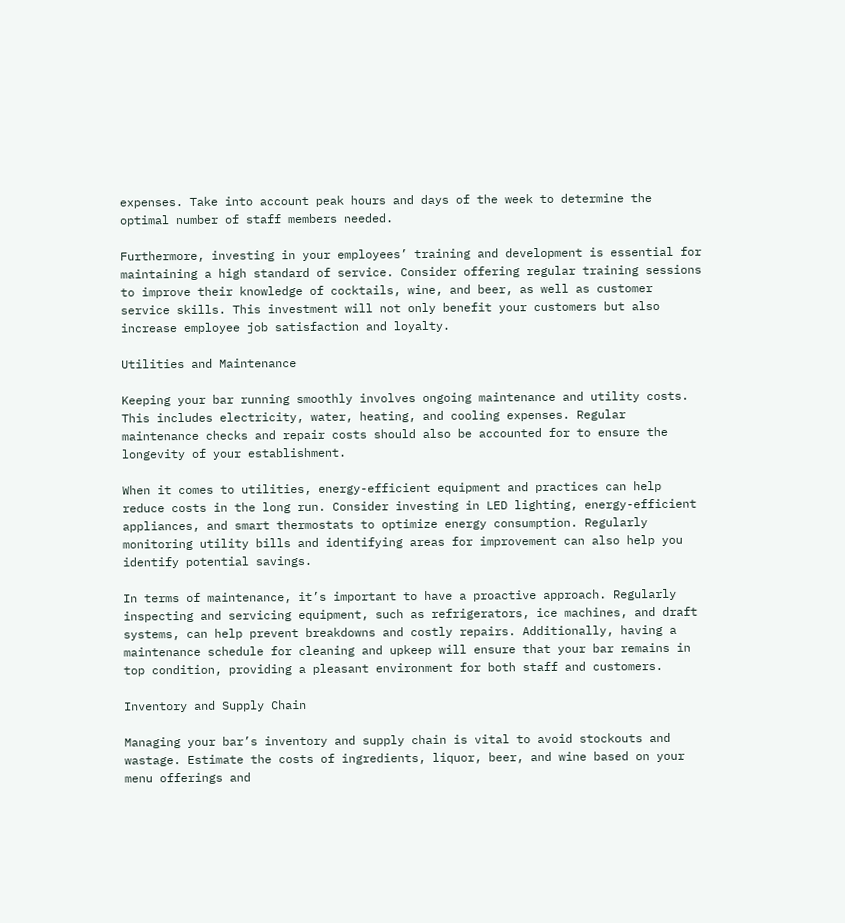expenses. Take into account peak hours and days of the week to determine the optimal number of staff members needed.

Furthermore, investing in your employees’ training and development is essential for maintaining a high standard of service. Consider offering regular training sessions to improve their knowledge of cocktails, wine, and beer, as well as customer service skills. This investment will not only benefit your customers but also increase employee job satisfaction and loyalty.

Utilities and Maintenance

Keeping your bar running smoothly involves ongoing maintenance and utility costs. This includes electricity, water, heating, and cooling expenses. Regular maintenance checks and repair costs should also be accounted for to ensure the longevity of your establishment.

When it comes to utilities, energy-efficient equipment and practices can help reduce costs in the long run. Consider investing in LED lighting, energy-efficient appliances, and smart thermostats to optimize energy consumption. Regularly monitoring utility bills and identifying areas for improvement can also help you identify potential savings.

In terms of maintenance, it’s important to have a proactive approach. Regularly inspecting and servicing equipment, such as refrigerators, ice machines, and draft systems, can help prevent breakdowns and costly repairs. Additionally, having a maintenance schedule for cleaning and upkeep will ensure that your bar remains in top condition, providing a pleasant environment for both staff and customers.

Inventory and Supply Chain

Managing your bar’s inventory and supply chain is vital to avoid stockouts and wastage. Estimate the costs of ingredients, liquor, beer, and wine based on your menu offerings and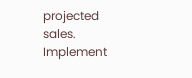projected sales. Implement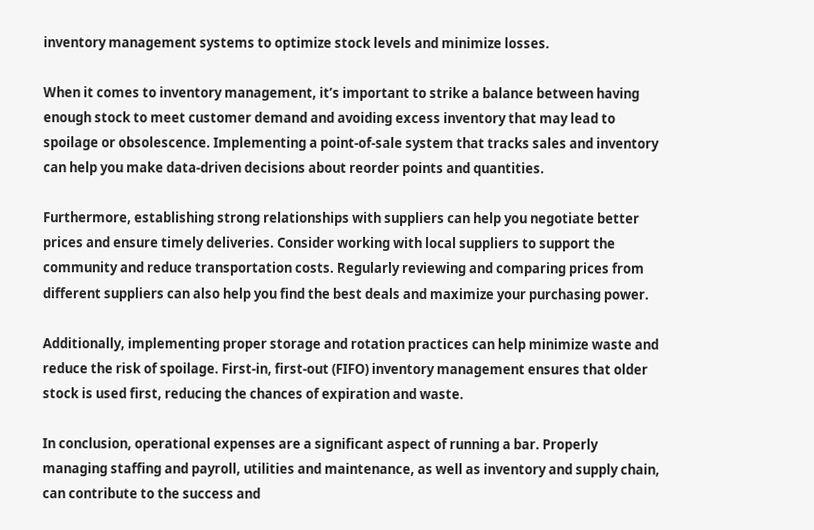inventory management systems to optimize stock levels and minimize losses.

When it comes to inventory management, it’s important to strike a balance between having enough stock to meet customer demand and avoiding excess inventory that may lead to spoilage or obsolescence. Implementing a point-of-sale system that tracks sales and inventory can help you make data-driven decisions about reorder points and quantities.

Furthermore, establishing strong relationships with suppliers can help you negotiate better prices and ensure timely deliveries. Consider working with local suppliers to support the community and reduce transportation costs. Regularly reviewing and comparing prices from different suppliers can also help you find the best deals and maximize your purchasing power.

Additionally, implementing proper storage and rotation practices can help minimize waste and reduce the risk of spoilage. First-in, first-out (FIFO) inventory management ensures that older stock is used first, reducing the chances of expiration and waste.

In conclusion, operational expenses are a significant aspect of running a bar. Properly managing staffing and payroll, utilities and maintenance, as well as inventory and supply chain, can contribute to the success and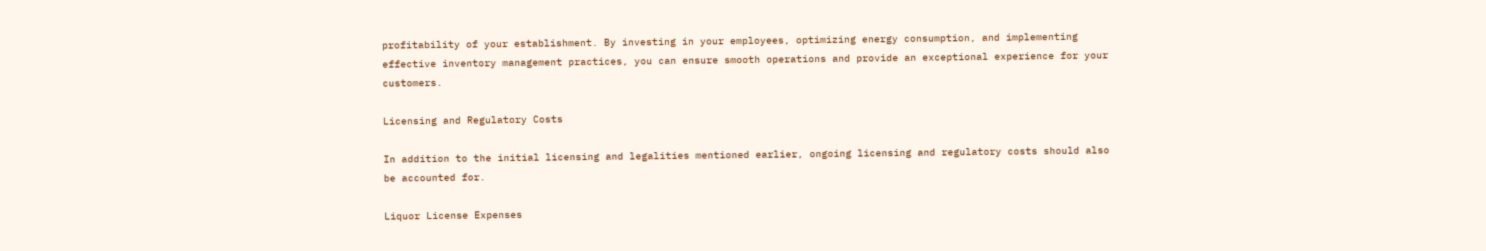profitability of your establishment. By investing in your employees, optimizing energy consumption, and implementing effective inventory management practices, you can ensure smooth operations and provide an exceptional experience for your customers.

Licensing and Regulatory Costs

In addition to the initial licensing and legalities mentioned earlier, ongoing licensing and regulatory costs should also be accounted for.

Liquor License Expenses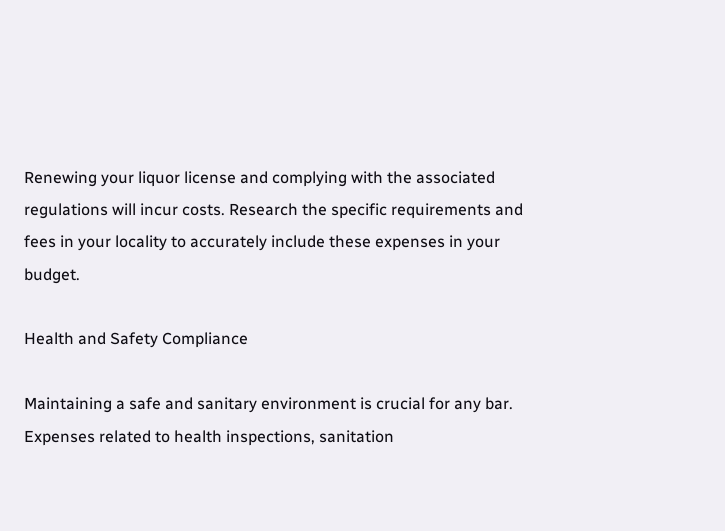Renewing your liquor license and complying with the associated regulations will incur costs. Research the specific requirements and fees in your locality to accurately include these expenses in your budget.

Health and Safety Compliance

Maintaining a safe and sanitary environment is crucial for any bar. Expenses related to health inspections, sanitation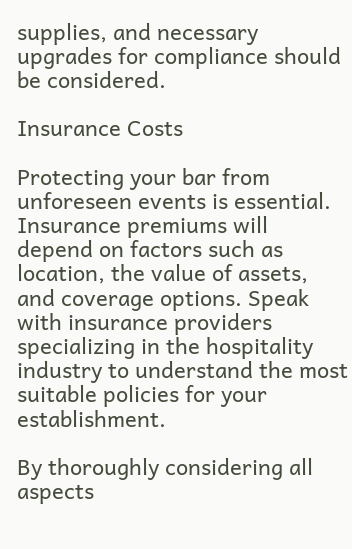supplies, and necessary upgrades for compliance should be considered.

Insurance Costs

Protecting your bar from unforeseen events is essential. Insurance premiums will depend on factors such as location, the value of assets, and coverage options. Speak with insurance providers specializing in the hospitality industry to understand the most suitable policies for your establishment.

By thoroughly considering all aspects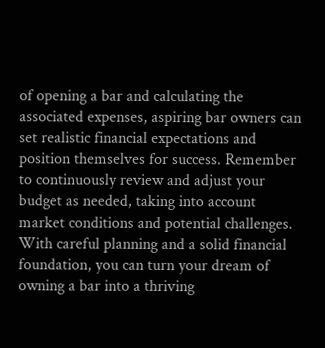of opening a bar and calculating the associated expenses, aspiring bar owners can set realistic financial expectations and position themselves for success. Remember to continuously review and adjust your budget as needed, taking into account market conditions and potential challenges. With careful planning and a solid financial foundation, you can turn your dream of owning a bar into a thriving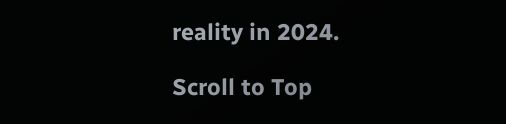reality in 2024.

Scroll to Top